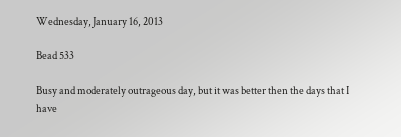Wednesday, January 16, 2013

Bead 533

Busy and moderately outrageous day, but it was better then the days that I have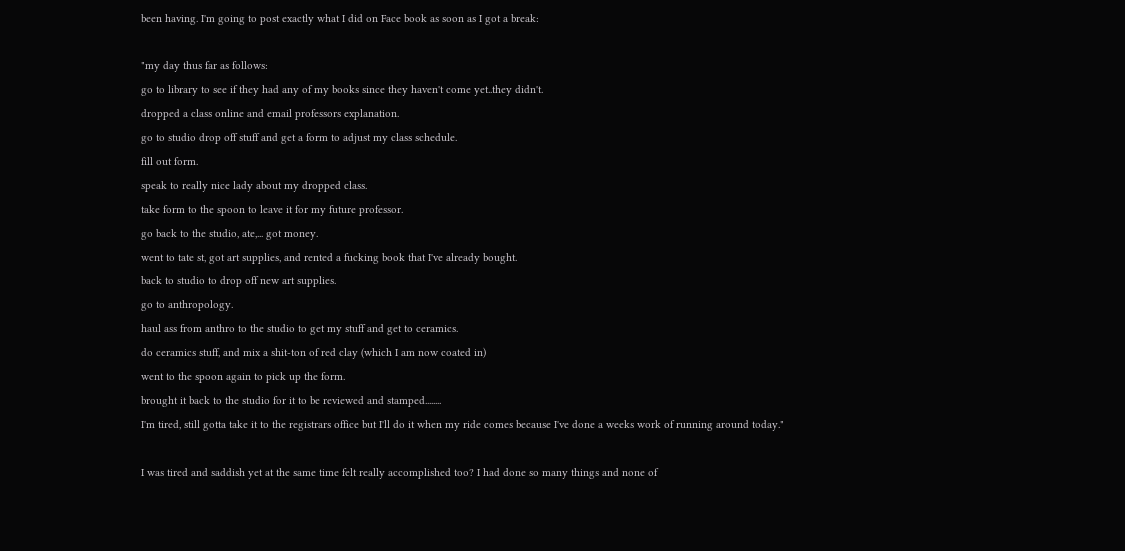been having. I'm going to post exactly what I did on Face book as soon as I got a break:

"my day thus far as follows:
go to library to see if they had any of my books since they haven't come yet..they didn't.
dropped a class online and email professors explanation.
go to studio drop off stuff and get a form to adjust my class schedule.
fill out form.
speak to really nice lady about my dropped class.
take form to the spoon to leave it for my future professor.
go back to the studio, ate,... got money.
went to tate st, got art supplies, and rented a fucking book that I've already bought.
back to studio to drop off new art supplies.
go to anthropology.
haul ass from anthro to the studio to get my stuff and get to ceramics.
do ceramics stuff, and mix a shit-ton of red clay (which I am now coated in)
went to the spoon again to pick up the form.
brought it back to the studio for it to be reviewed and stamped........
I'm tired, still gotta take it to the registrars office but I'll do it when my ride comes because I've done a weeks work of running around today."

I was tired and saddish yet at the same time felt really accomplished too? I had done so many things and none of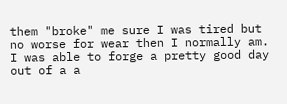them "broke" me sure I was tired but no worse for wear then I normally am.
I was able to forge a pretty good day out of a a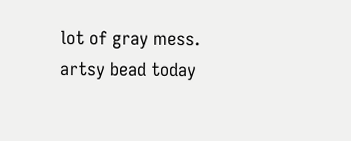lot of gray mess.
artsy bead today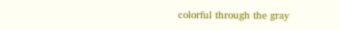colorful through the gray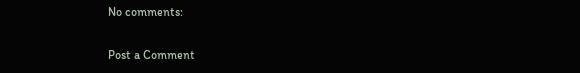No comments:

Post a Comment